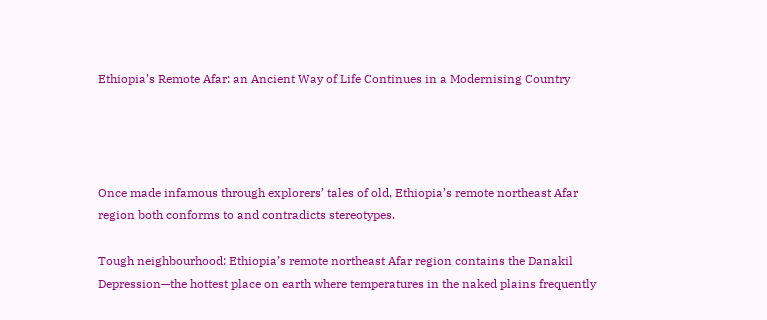Ethiopia’s Remote Afar: an Ancient Way of Life Continues in a Modernising Country




Once made infamous through explorers’ tales of old, Ethiopia’s remote northeast Afar region both conforms to and contradicts stereotypes.

Tough neighbourhood: Ethiopia’s remote northeast Afar region contains the Danakil Depression—the hottest place on earth where temperatures in the naked plains frequently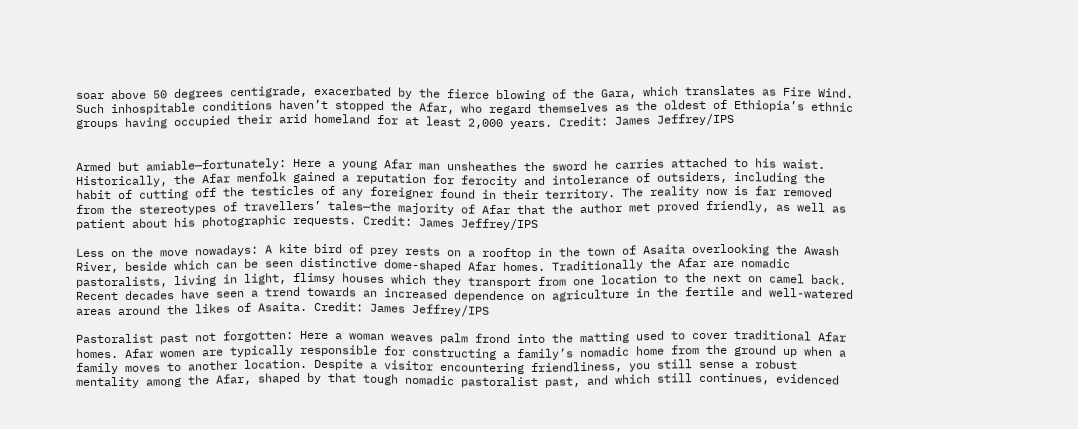soar above 50 degrees centigrade, exacerbated by the fierce blowing of the Gara, which translates as Fire Wind. Such inhospitable conditions haven’t stopped the Afar, who regard themselves as the oldest of Ethiopia’s ethnic groups having occupied their arid homeland for at least 2,000 years. Credit: James Jeffrey/IPS


Armed but amiable—fortunately: Here a young Afar man unsheathes the sword he carries attached to his waist. Historically, the Afar menfolk gained a reputation for ferocity and intolerance of outsiders, including the habit of cutting off the testicles of any foreigner found in their territory. The reality now is far removed from the stereotypes of travellers’ tales—the majority of Afar that the author met proved friendly, as well as patient about his photographic requests. Credit: James Jeffrey/IPS

Less on the move nowadays: A kite bird of prey rests on a rooftop in the town of Asaita overlooking the Awash River, beside which can be seen distinctive dome-shaped Afar homes. Traditionally the Afar are nomadic pastoralists, living in light, flimsy houses which they transport from one location to the next on camel back. Recent decades have seen a trend towards an increased dependence on agriculture in the fertile and well-watered areas around the likes of Asaita. Credit: James Jeffrey/IPS

Pastoralist past not forgotten: Here a woman weaves palm frond into the matting used to cover traditional Afar homes. Afar women are typically responsible for constructing a family’s nomadic home from the ground up when a family moves to another location. Despite a visitor encountering friendliness, you still sense a robust mentality among the Afar, shaped by that tough nomadic pastoralist past, and which still continues, evidenced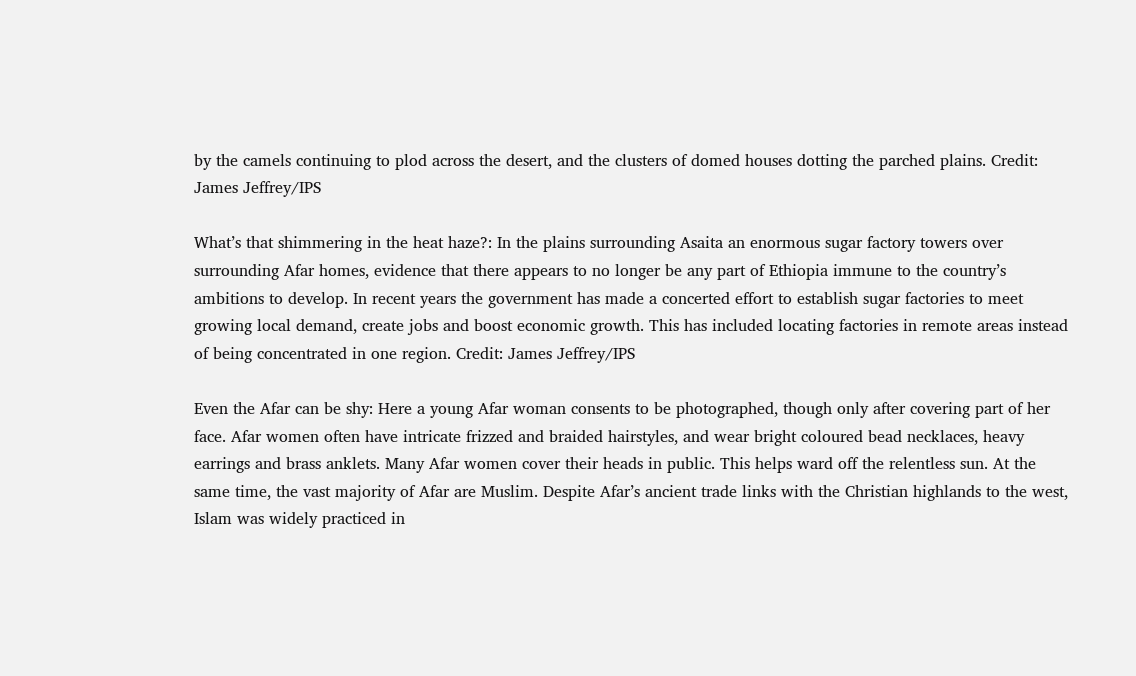by the camels continuing to plod across the desert, and the clusters of domed houses dotting the parched plains. Credit: James Jeffrey/IPS

What’s that shimmering in the heat haze?: In the plains surrounding Asaita an enormous sugar factory towers over surrounding Afar homes, evidence that there appears to no longer be any part of Ethiopia immune to the country’s ambitions to develop. In recent years the government has made a concerted effort to establish sugar factories to meet growing local demand, create jobs and boost economic growth. This has included locating factories in remote areas instead of being concentrated in one region. Credit: James Jeffrey/IPS

Even the Afar can be shy: Here a young Afar woman consents to be photographed, though only after covering part of her face. Afar women often have intricate frizzed and braided hairstyles, and wear bright coloured bead necklaces, heavy earrings and brass anklets. Many Afar women cover their heads in public. This helps ward off the relentless sun. At the same time, the vast majority of Afar are Muslim. Despite Afar’s ancient trade links with the Christian highlands to the west, Islam was widely practiced in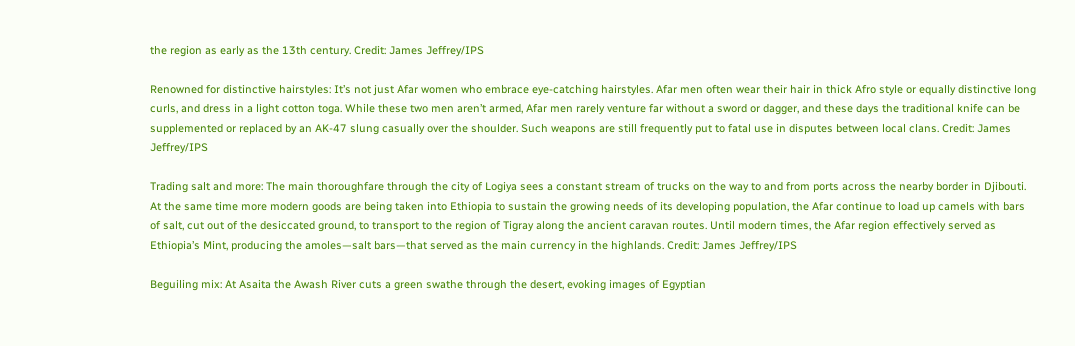the region as early as the 13th century. Credit: James Jeffrey/IPS

Renowned for distinctive hairstyles: It’s not just Afar women who embrace eye-catching hairstyles. Afar men often wear their hair in thick Afro style or equally distinctive long curls, and dress in a light cotton toga. While these two men aren’t armed, Afar men rarely venture far without a sword or dagger, and these days the traditional knife can be supplemented or replaced by an AK-47 slung casually over the shoulder. Such weapons are still frequently put to fatal use in disputes between local clans. Credit: James Jeffrey/IPS

Trading salt and more: The main thoroughfare through the city of Logiya sees a constant stream of trucks on the way to and from ports across the nearby border in Djibouti. At the same time more modern goods are being taken into Ethiopia to sustain the growing needs of its developing population, the Afar continue to load up camels with bars of salt, cut out of the desiccated ground, to transport to the region of Tigray along the ancient caravan routes. Until modern times, the Afar region effectively served as Ethiopia’s Mint, producing the amoles—salt bars—that served as the main currency in the highlands. Credit: James Jeffrey/IPS

Beguiling mix: At Asaita the Awash River cuts a green swathe through the desert, evoking images of Egyptian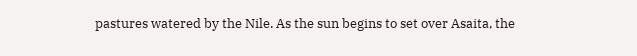pastures watered by the Nile. As the sun begins to set over Asaita, the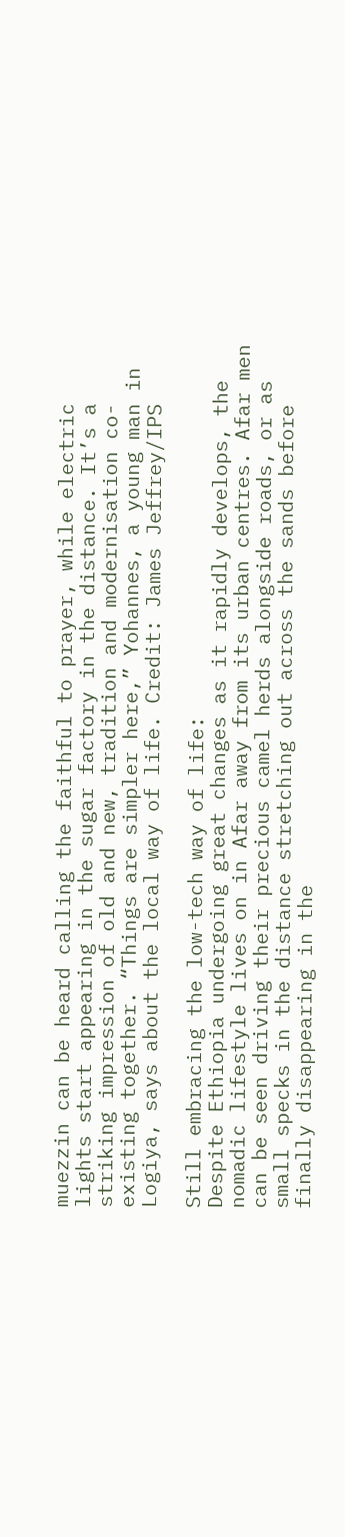muezzin can be heard calling the faithful to prayer, while electric lights start appearing in the sugar factory in the distance. It’s a striking impression of old and new, tradition and modernisation co-existing together. “Things are simpler here,” Yohannes, a young man in Logiya, says about the local way of life. Credit: James Jeffrey/IPS

Still embracing the low-tech way of life:
Despite Ethiopia undergoing great changes as it rapidly develops, the nomadic lifestyle lives on in Afar away from its urban centres. Afar men can be seen driving their precious camel herds alongside roads, or as small specks in the distance stretching out across the sands before finally disappearing in the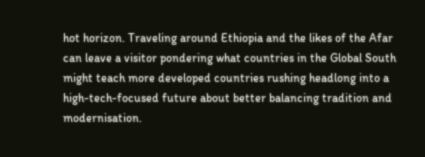hot horizon. Traveling around Ethiopia and the likes of the Afar can leave a visitor pondering what countries in the Global South might teach more developed countries rushing headlong into a high-tech-focused future about better balancing tradition and modernisation.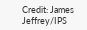Credit: James Jeffrey/IPS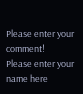Please enter your comment!
Please enter your name here